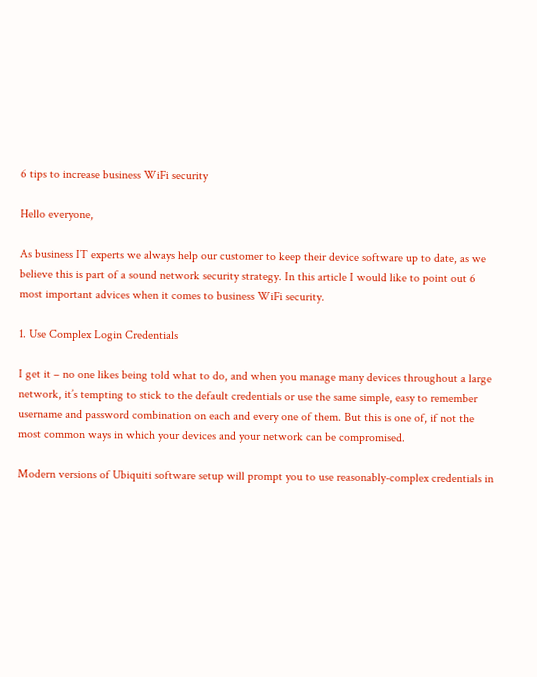6 tips to increase business WiFi security

Hello everyone,

As business IT experts we always help our customer to keep their device software up to date, as we believe this is part of a sound network security strategy. In this article I would like to point out 6 most important advices when it comes to business WiFi security.

1. Use Complex Login Credentials

I get it – no one likes being told what to do, and when you manage many devices throughout a large network, it’s tempting to stick to the default credentials or use the same simple, easy to remember username and password combination on each and every one of them. But this is one of, if not the most common ways in which your devices and your network can be compromised.

Modern versions of Ubiquiti software setup will prompt you to use reasonably-complex credentials in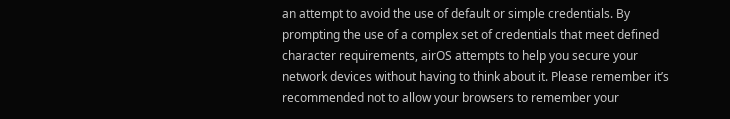an attempt to avoid the use of default or simple credentials. By prompting the use of a complex set of credentials that meet defined character requirements, airOS attempts to help you secure your network devices without having to think about it. Please remember it’s recommended not to allow your browsers to remember your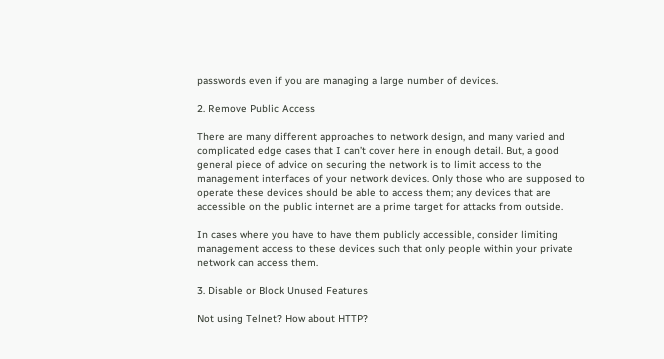passwords even if you are managing a large number of devices.

2. Remove Public Access

There are many different approaches to network design, and many varied and complicated edge cases that I can’t cover here in enough detail. But, a good general piece of advice on securing the network is to limit access to the management interfaces of your network devices. Only those who are supposed to operate these devices should be able to access them; any devices that are accessible on the public internet are a prime target for attacks from outside.

In cases where you have to have them publicly accessible, consider limiting management access to these devices such that only people within your private network can access them.

3. Disable or Block Unused Features

Not using Telnet? How about HTTP?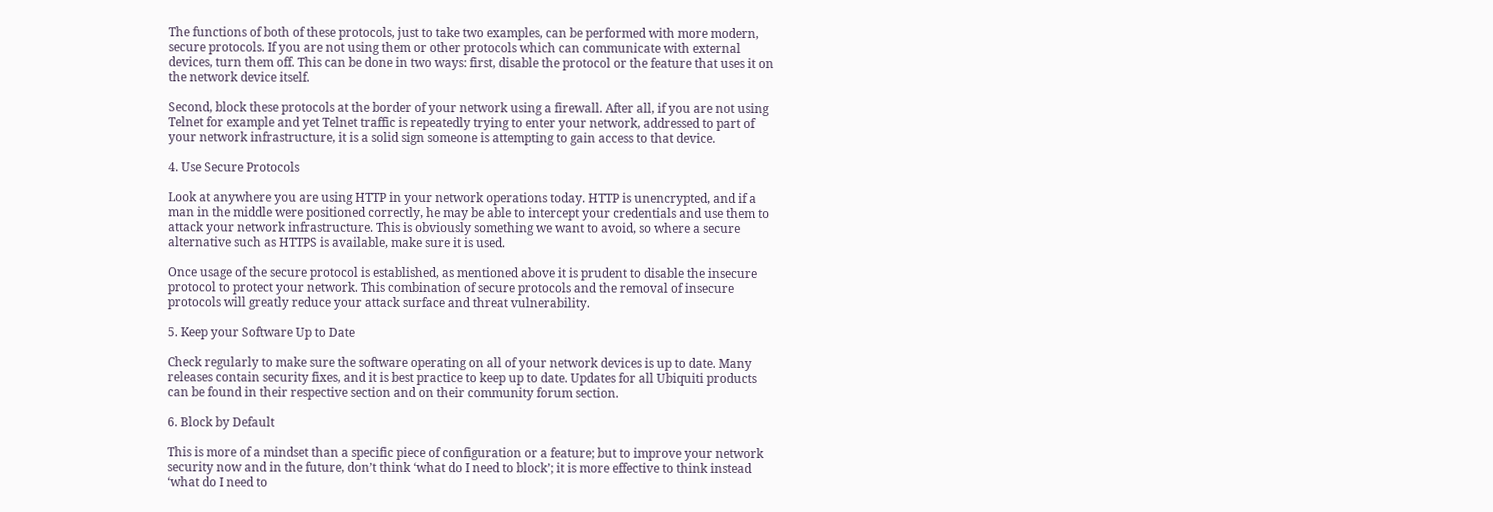The functions of both of these protocols, just to take two examples, can be performed with more modern, secure protocols. If you are not using them or other protocols which can communicate with external devices, turn them off. This can be done in two ways: first, disable the protocol or the feature that uses it on the network device itself.

Second, block these protocols at the border of your network using a firewall. After all, if you are not using Telnet for example and yet Telnet traffic is repeatedly trying to enter your network, addressed to part of your network infrastructure, it is a solid sign someone is attempting to gain access to that device.

4. Use Secure Protocols

Look at anywhere you are using HTTP in your network operations today. HTTP is unencrypted, and if a man in the middle were positioned correctly, he may be able to intercept your credentials and use them to attack your network infrastructure. This is obviously something we want to avoid, so where a secure alternative such as HTTPS is available, make sure it is used.

Once usage of the secure protocol is established, as mentioned above it is prudent to disable the insecure protocol to protect your network. This combination of secure protocols and the removal of insecure protocols will greatly reduce your attack surface and threat vulnerability.

5. Keep your Software Up to Date

Check regularly to make sure the software operating on all of your network devices is up to date. Many releases contain security fixes, and it is best practice to keep up to date. Updates for all Ubiquiti products can be found in their respective section and on their community forum section.

6. Block by Default

This is more of a mindset than a specific piece of configuration or a feature; but to improve your network security now and in the future, don’t think ‘what do I need to block’; it is more effective to think instead ‘what do I need to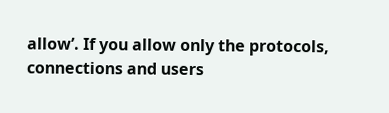allow’. If you allow only the protocols, connections and users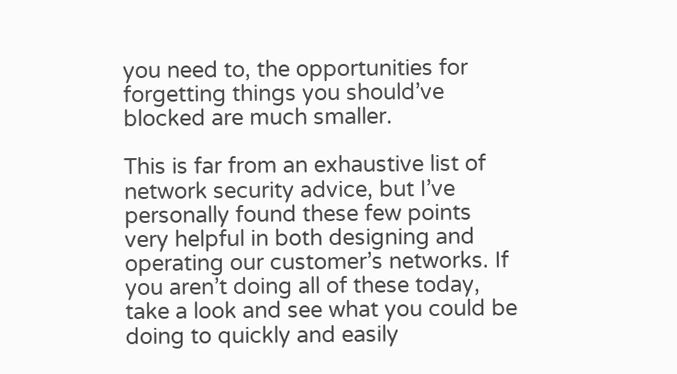you need to, the opportunities for forgetting things you should’ve blocked are much smaller.

This is far from an exhaustive list of network security advice, but I’ve personally found these few points very helpful in both designing and operating our customer’s networks. If you aren’t doing all of these today, take a look and see what you could be doing to quickly and easily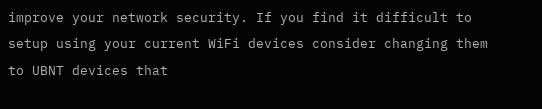improve your network security. If you find it difficult to setup using your current WiFi devices consider changing them to UBNT devices that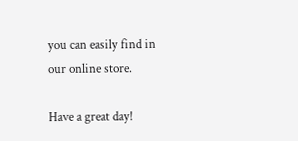you can easily find in our online store.

Have a great day!